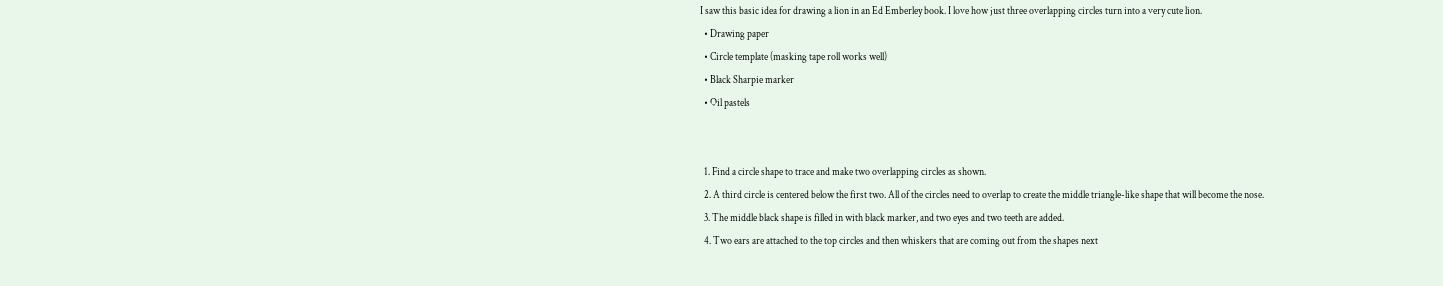I saw this basic idea for drawing a lion in an Ed Emberley book. I love how just three overlapping circles turn into a very cute lion.
  • Drawing paper
  • Circle template (masking tape roll works well)
  • Black Sharpie marker
  • Oil pastels


  1. Find a circle shape to trace and make two overlapping circles as shown.
  2. A third circle is centered below the first two. All of the circles need to overlap to create the middle triangle-like shape that will become the nose.
  3. The middle black shape is filled in with black marker, and two eyes and two teeth are added.
  4. Two ears are attached to the top circles and then whiskers that are coming out from the shapes next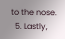to the nose.
  5. Lastly,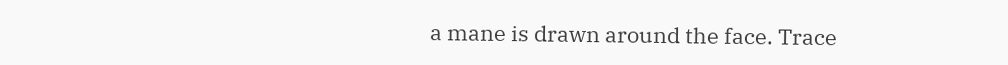a mane is drawn around the face. Trace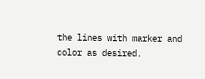the lines with marker and color as desired.